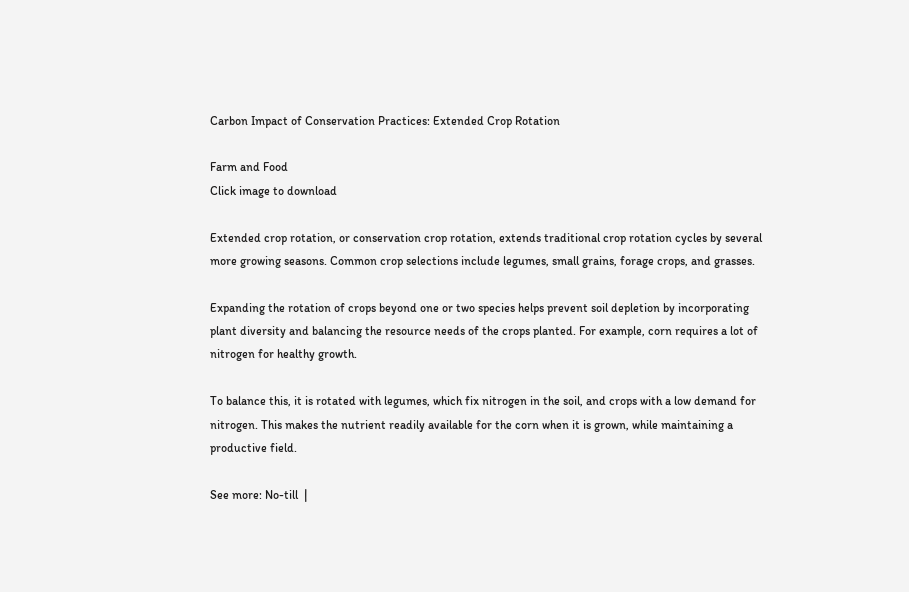Carbon Impact of Conservation Practices: Extended Crop Rotation

Farm and Food
Click image to download

Extended crop rotation, or conservation crop rotation, extends traditional crop rotation cycles by several more growing seasons. Common crop selections include legumes, small grains, forage crops, and grasses.

Expanding the rotation of crops beyond one or two species helps prevent soil depletion by incorporating plant diversity and balancing the resource needs of the crops planted. For example, corn requires a lot of nitrogen for healthy growth.

To balance this, it is rotated with legumes, which fix nitrogen in the soil, and crops with a low demand for nitrogen. This makes the nutrient readily available for the corn when it is grown, while maintaining a productive field.

See more: No-till  |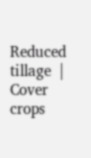Reduced tillage  |  Cover crops